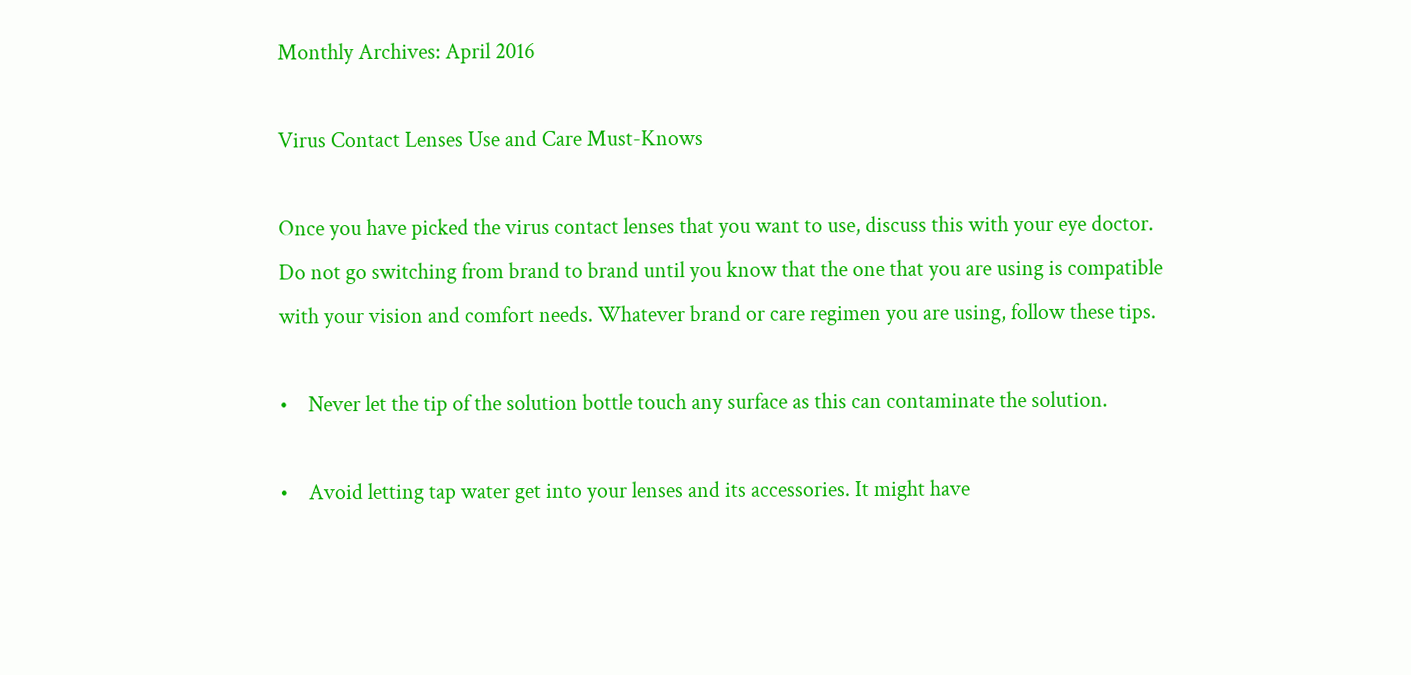Monthly Archives: April 2016

Virus Contact Lenses Use and Care Must-Knows

Once you have picked the virus contact lenses that you want to use, discuss this with your eye doctor. Do not go switching from brand to brand until you know that the one that you are using is compatible with your vision and comfort needs. Whatever brand or care regimen you are using, follow these tips.

•    Never let the tip of the solution bottle touch any surface as this can contaminate the solution.

•    Avoid letting tap water get into your lenses and its accessories. It might have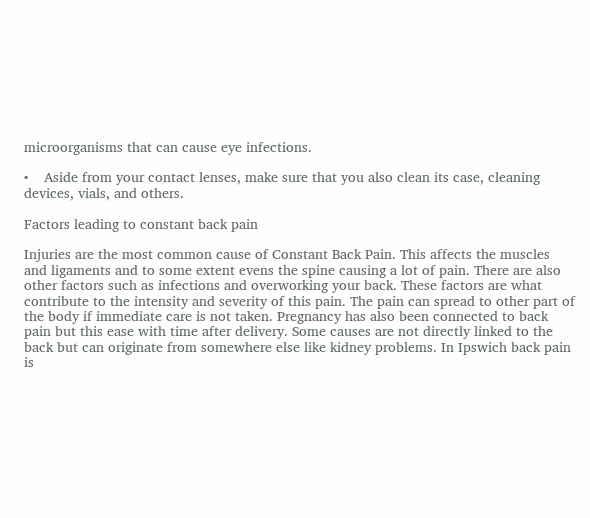microorganisms that can cause eye infections.

•    Aside from your contact lenses, make sure that you also clean its case, cleaning devices, vials, and others.

Factors leading to constant back pain

Injuries are the most common cause of Constant Back Pain. This affects the muscles and ligaments and to some extent evens the spine causing a lot of pain. There are also other factors such as infections and overworking your back. These factors are what contribute to the intensity and severity of this pain. The pain can spread to other part of the body if immediate care is not taken. Pregnancy has also been connected to back pain but this ease with time after delivery. Some causes are not directly linked to the back but can originate from somewhere else like kidney problems. In Ipswich back pain is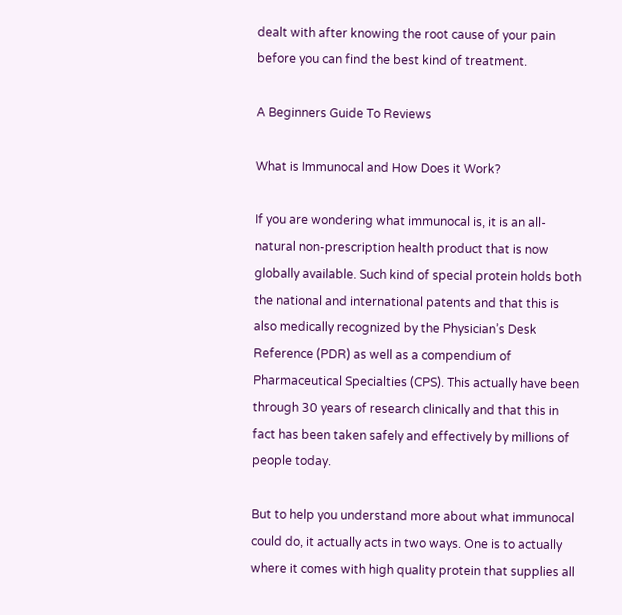dealt with after knowing the root cause of your pain before you can find the best kind of treatment.

A Beginners Guide To Reviews

What is Immunocal and How Does it Work?

If you are wondering what immunocal is, it is an all-natural non-prescription health product that is now globally available. Such kind of special protein holds both the national and international patents and that this is also medically recognized by the Physician’s Desk Reference (PDR) as well as a compendium of Pharmaceutical Specialties (CPS). This actually have been through 30 years of research clinically and that this in fact has been taken safely and effectively by millions of people today.

But to help you understand more about what immunocal could do, it actually acts in two ways. One is to actually where it comes with high quality protein that supplies all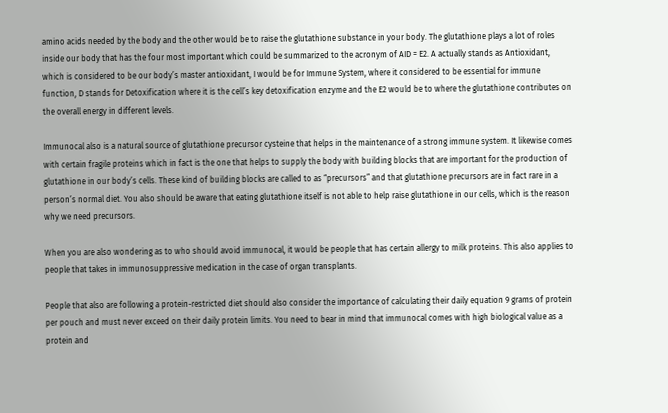amino acids needed by the body and the other would be to raise the glutathione substance in your body. The glutathione plays a lot of roles inside our body that has the four most important which could be summarized to the acronym of AID = E2. A actually stands as Antioxidant, which is considered to be our body’s master antioxidant, I would be for Immune System, where it considered to be essential for immune function, D stands for Detoxification where it is the cell’s key detoxification enzyme and the E2 would be to where the glutathione contributes on the overall energy in different levels.

Immunocal also is a natural source of glutathione precursor cysteine that helps in the maintenance of a strong immune system. It likewise comes with certain fragile proteins which in fact is the one that helps to supply the body with building blocks that are important for the production of glutathione in our body’s cells. These kind of building blocks are called to as “precursors” and that glutathione precursors are in fact rare in a person’s normal diet. You also should be aware that eating glutathione itself is not able to help raise glutathione in our cells, which is the reason why we need precursors.

When you are also wondering as to who should avoid immunocal, it would be people that has certain allergy to milk proteins. This also applies to people that takes in immunosuppressive medication in the case of organ transplants.

People that also are following a protein-restricted diet should also consider the importance of calculating their daily equation 9 grams of protein per pouch and must never exceed on their daily protein limits. You need to bear in mind that immunocal comes with high biological value as a protein and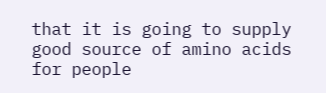that it is going to supply good source of amino acids for people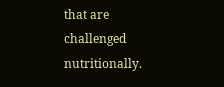that are challenged nutritionally.